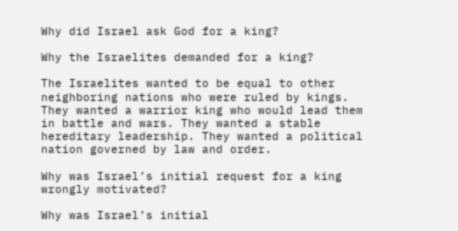Why did Israel ask God for a king?

Why the Israelites demanded for a king?

The Israelites wanted to be equal to other neighboring nations who were ruled by kings. They wanted a warrior king who would lead them in battle and wars. They wanted a stable hereditary leadership. They wanted a political nation governed by law and order.

Why was Israel’s initial request for a king wrongly motivated?

Why was Israel’s initial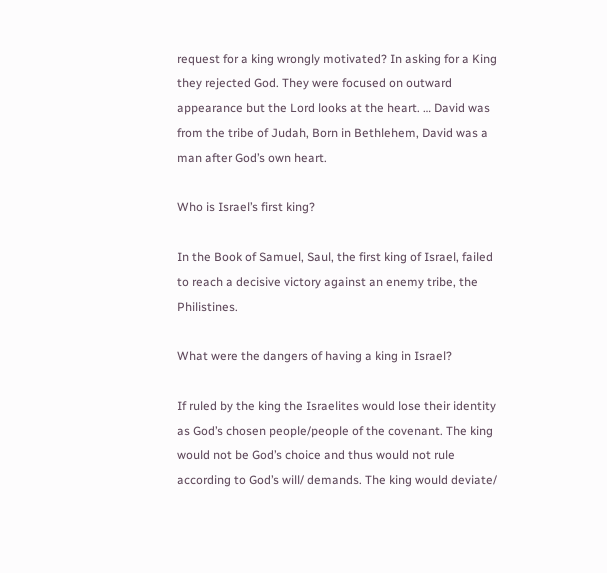request for a king wrongly motivated? In asking for a King they rejected God. They were focused on outward appearance but the Lord looks at the heart. … David was from the tribe of Judah, Born in Bethlehem, David was a man after God’s own heart.

Who is Israel’s first king?

In the Book of Samuel, Saul, the first king of Israel, failed to reach a decisive victory against an enemy tribe, the Philistines.

What were the dangers of having a king in Israel?

If ruled by the king the Israelites would lose their identity as God’s chosen people/people of the covenant. The king would not be God’s choice and thus would not rule according to God’s will/ demands. The king would deviate/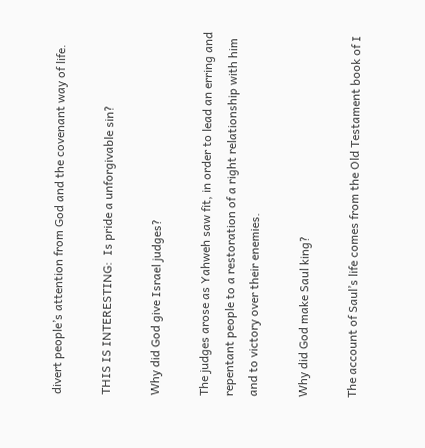divert people’s attention from God and the covenant way of life.

THIS IS INTERESTING:  Is pride a unforgivable sin?

Why did God give Israel judges?

The judges arose as Yahweh saw fit, in order to lead an erring and repentant people to a restoration of a right relationship with him and to victory over their enemies.

Why did God make Saul king?

The account of Saul’s life comes from the Old Testament book of I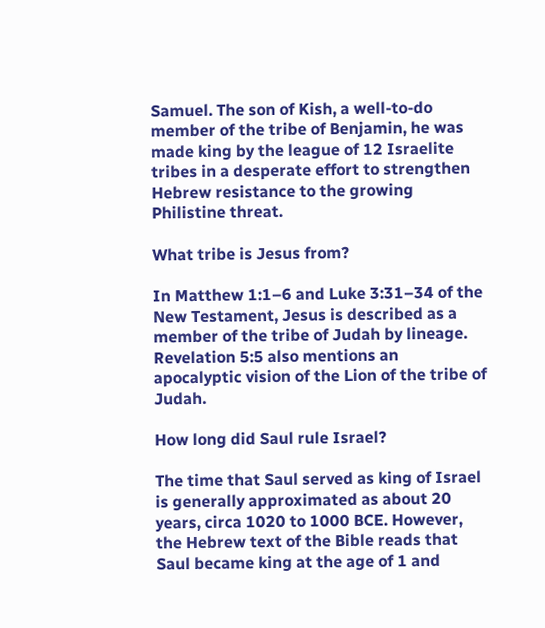Samuel. The son of Kish, a well-to-do member of the tribe of Benjamin, he was made king by the league of 12 Israelite tribes in a desperate effort to strengthen Hebrew resistance to the growing Philistine threat.

What tribe is Jesus from?

In Matthew 1:1–6 and Luke 3:31–34 of the New Testament, Jesus is described as a member of the tribe of Judah by lineage. Revelation 5:5 also mentions an apocalyptic vision of the Lion of the tribe of Judah.

How long did Saul rule Israel?

The time that Saul served as king of Israel is generally approximated as about 20 years, circa 1020 to 1000 BCE. However, the Hebrew text of the Bible reads that Saul became king at the age of 1 and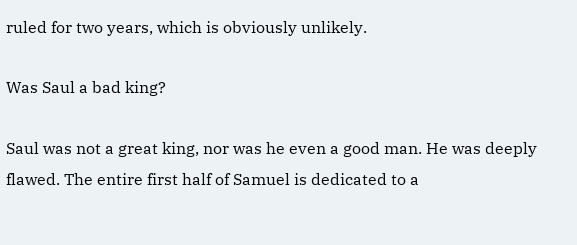ruled for two years, which is obviously unlikely.

Was Saul a bad king?

Saul was not a great king, nor was he even a good man. He was deeply flawed. The entire first half of Samuel is dedicated to a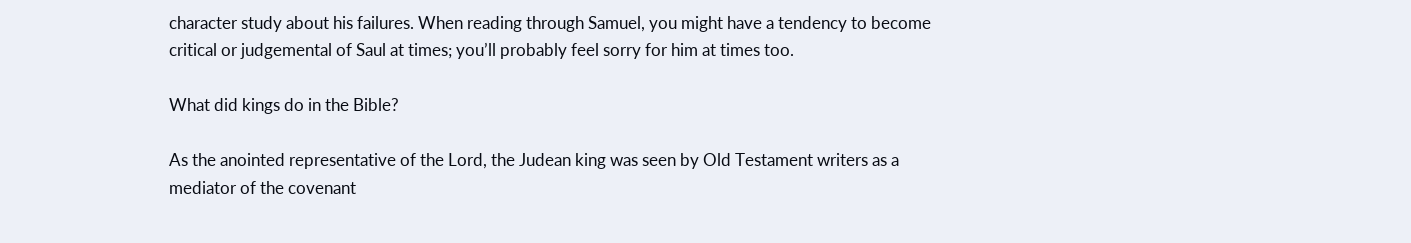character study about his failures. When reading through Samuel, you might have a tendency to become critical or judgemental of Saul at times; you’ll probably feel sorry for him at times too.

What did kings do in the Bible?

As the anointed representative of the Lord, the Judean king was seen by Old Testament writers as a mediator of the covenant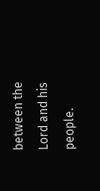between the Lord and his people.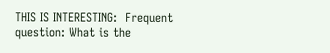THIS IS INTERESTING:  Frequent question: What is the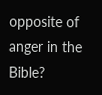opposite of anger in the Bible?